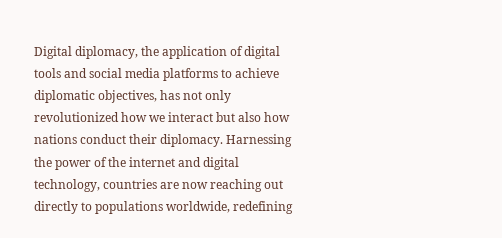Digital diplomacy, the application of digital tools and social media platforms to achieve diplomatic objectives, has not only revolutionized how we interact but also how nations conduct their diplomacy. Harnessing the power of the internet and digital technology, countries are now reaching out directly to populations worldwide, redefining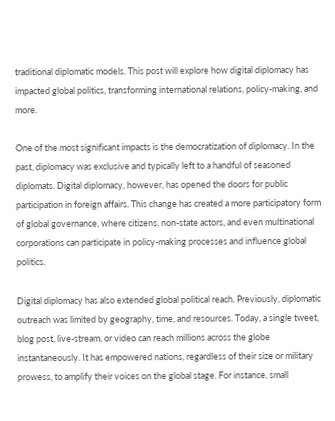traditional diplomatic models. This post will explore how digital diplomacy has impacted global politics, transforming international relations, policy-making, and more.

One of the most significant impacts is the democratization of diplomacy. In the past, diplomacy was exclusive and typically left to a handful of seasoned diplomats. Digital diplomacy, however, has opened the doors for public participation in foreign affairs. This change has created a more participatory form of global governance, where citizens, non-state actors, and even multinational corporations can participate in policy-making processes and influence global politics.

Digital diplomacy has also extended global political reach. Previously, diplomatic outreach was limited by geography, time, and resources. Today, a single tweet, blog post, live-stream, or video can reach millions across the globe instantaneously. It has empowered nations, regardless of their size or military prowess, to amplify their voices on the global stage. For instance, small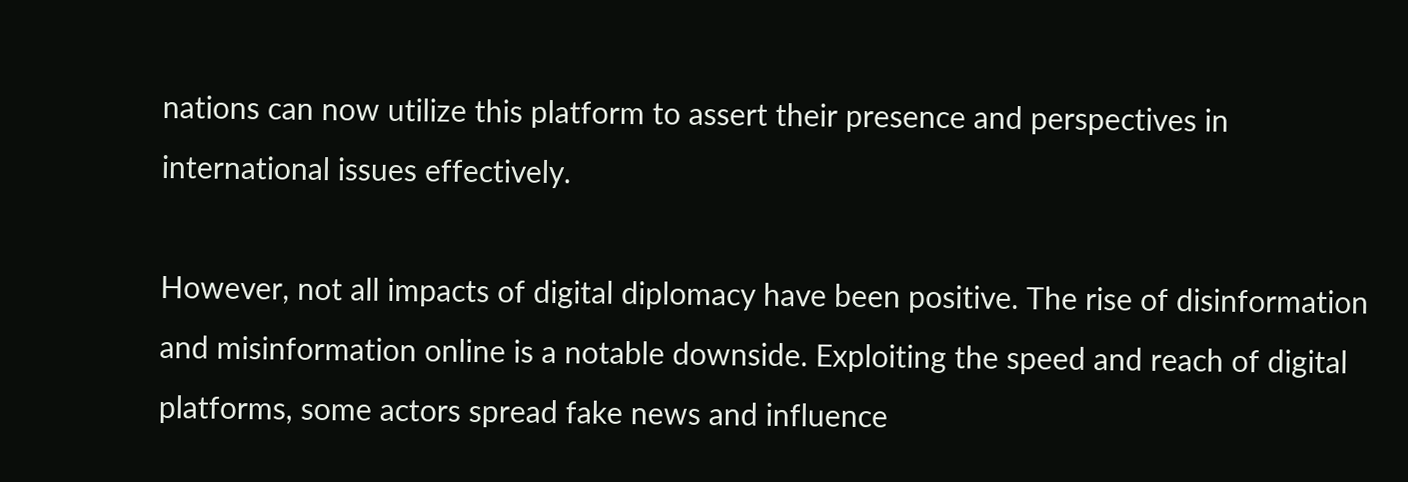nations can now utilize this platform to assert their presence and perspectives in international issues effectively.

However, not all impacts of digital diplomacy have been positive. The rise of disinformation and misinformation online is a notable downside. Exploiting the speed and reach of digital platforms, some actors spread fake news and influence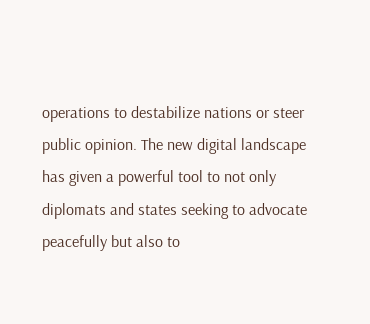operations to destabilize nations or steer public opinion. The new digital landscape has given a powerful tool to not only diplomats and states seeking to advocate peacefully but also to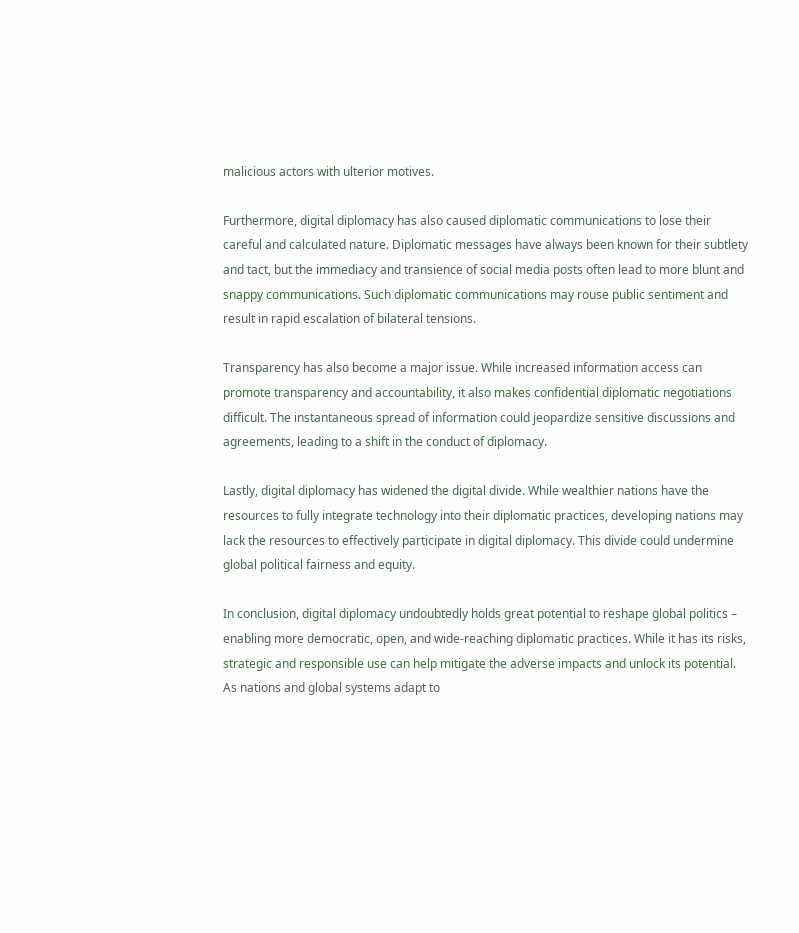malicious actors with ulterior motives.

Furthermore, digital diplomacy has also caused diplomatic communications to lose their careful and calculated nature. Diplomatic messages have always been known for their subtlety and tact, but the immediacy and transience of social media posts often lead to more blunt and snappy communications. Such diplomatic communications may rouse public sentiment and result in rapid escalation of bilateral tensions.

Transparency has also become a major issue. While increased information access can promote transparency and accountability, it also makes confidential diplomatic negotiations difficult. The instantaneous spread of information could jeopardize sensitive discussions and agreements, leading to a shift in the conduct of diplomacy.

Lastly, digital diplomacy has widened the digital divide. While wealthier nations have the resources to fully integrate technology into their diplomatic practices, developing nations may lack the resources to effectively participate in digital diplomacy. This divide could undermine global political fairness and equity.

In conclusion, digital diplomacy undoubtedly holds great potential to reshape global politics – enabling more democratic, open, and wide-reaching diplomatic practices. While it has its risks, strategic and responsible use can help mitigate the adverse impacts and unlock its potential. As nations and global systems adapt to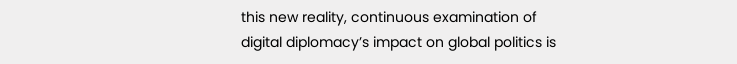this new reality, continuous examination of digital diplomacy’s impact on global politics is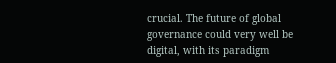crucial. The future of global governance could very well be digital, with its paradigm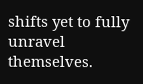shifts yet to fully unravel themselves.